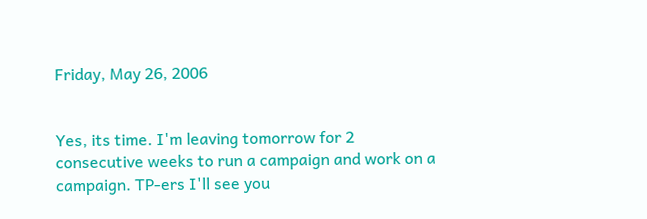Friday, May 26, 2006


Yes, its time. I'm leaving tomorrow for 2 consecutive weeks to run a campaign and work on a campaign. TP-ers I'll see you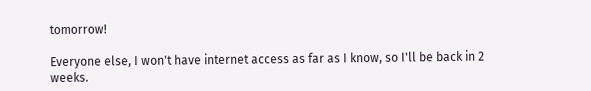tomorrow!

Everyone else, I won't have internet access as far as I know, so I'll be back in 2 weeks.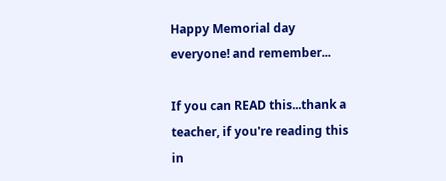Happy Memorial day everyone! and remember...

If you can READ this...thank a teacher, if you're reading this in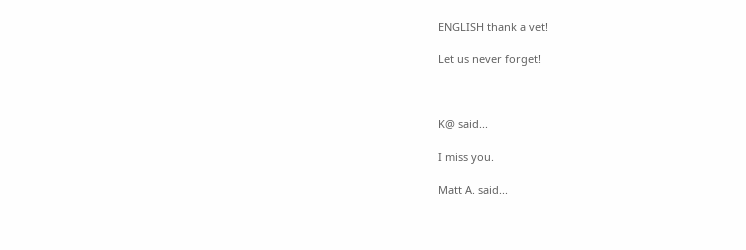ENGLISH thank a vet!

Let us never forget!



K@ said...

I miss you.

Matt A. said...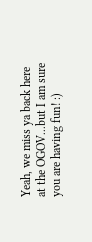Yeah, we miss ya back here at the OGOV...but I am sure you are having fun! :)